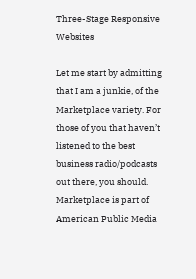Three-Stage Responsive Websites

Let me start by admitting that I am a junkie, of the Marketplace variety. For those of you that haven’t listened to the best business radio/podcasts out there, you should. Marketplace is part of American Public Media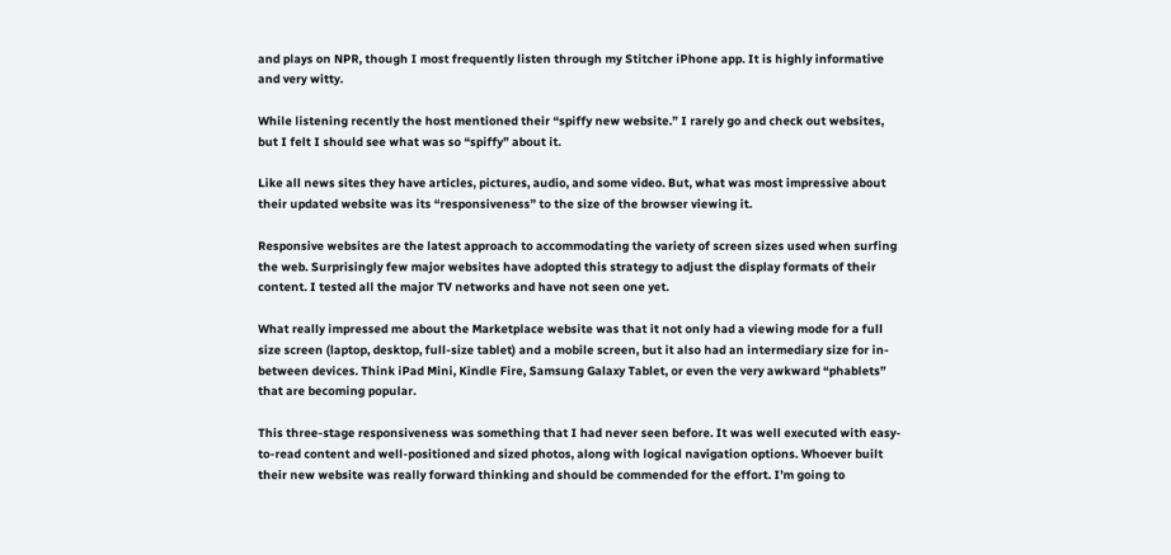and plays on NPR, though I most frequently listen through my Stitcher iPhone app. It is highly informative and very witty.

While listening recently the host mentioned their “spiffy new website.” I rarely go and check out websites, but I felt I should see what was so “spiffy” about it.

Like all news sites they have articles, pictures, audio, and some video. But, what was most impressive about their updated website was its “responsiveness” to the size of the browser viewing it.

Responsive websites are the latest approach to accommodating the variety of screen sizes used when surfing the web. Surprisingly few major websites have adopted this strategy to adjust the display formats of their content. I tested all the major TV networks and have not seen one yet.

What really impressed me about the Marketplace website was that it not only had a viewing mode for a full size screen (laptop, desktop, full-size tablet) and a mobile screen, but it also had an intermediary size for in-between devices. Think iPad Mini, Kindle Fire, Samsung Galaxy Tablet, or even the very awkward “phablets” that are becoming popular.

This three-stage responsiveness was something that I had never seen before. It was well executed with easy-to-read content and well-positioned and sized photos, along with logical navigation options. Whoever built their new website was really forward thinking and should be commended for the effort. I’m going to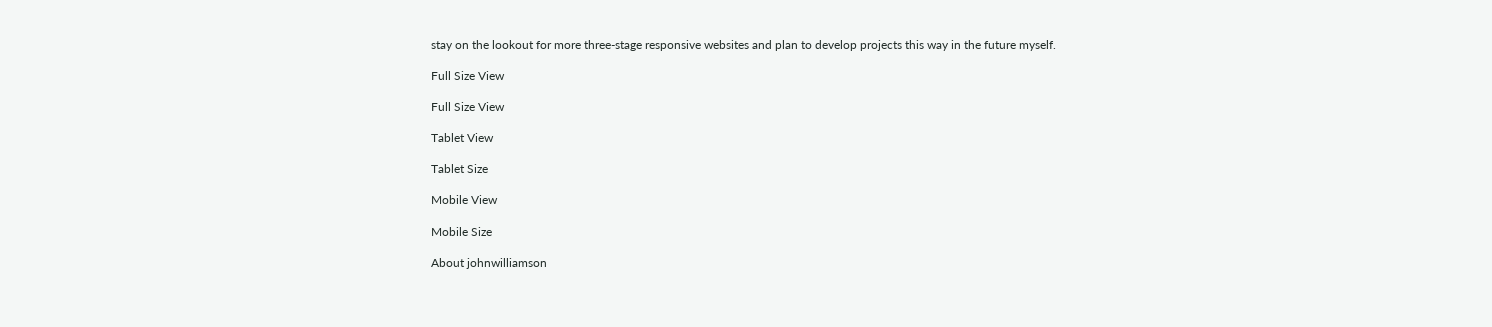stay on the lookout for more three-stage responsive websites and plan to develop projects this way in the future myself.

Full Size View

Full Size View

Tablet View

Tablet Size

Mobile View

Mobile Size

About johnwilliamson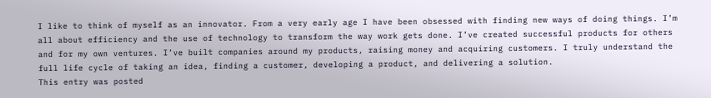I like to think of myself as an innovator. From a very early age I have been obsessed with finding new ways of doing things. I’m all about efficiency and the use of technology to transform the way work gets done. I’ve created successful products for others and for my own ventures. I’ve built companies around my products, raising money and acquiring customers. I truly understand the full life cycle of taking an idea, finding a customer, developing a product, and delivering a solution.
This entry was posted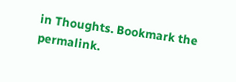in Thoughts. Bookmark the permalink.